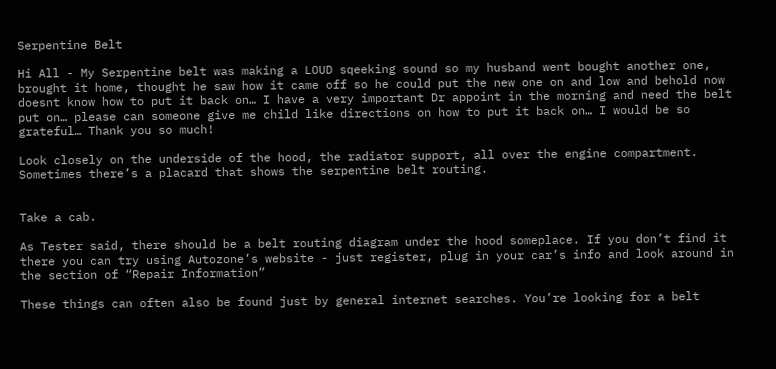Serpentine Belt

Hi All - My Serpentine belt was making a LOUD sqeeking sound so my husband went bought another one, brought it home, thought he saw how it came off so he could put the new one on and low and behold now doesnt know how to put it back on… I have a very important Dr appoint in the morning and need the belt put on… please can someone give me child like directions on how to put it back on… I would be so grateful… Thank you so much!

Look closely on the underside of the hood, the radiator support, all over the engine compartment. Sometimes there’s a placard that shows the serpentine belt routing.


Take a cab.

As Tester said, there should be a belt routing diagram under the hood someplace. If you don’t find it there you can try using Autozone’s website - just register, plug in your car’s info and look around in the section of “Repair Information”

These things can often also be found just by general internet searches. You’re looking for a belt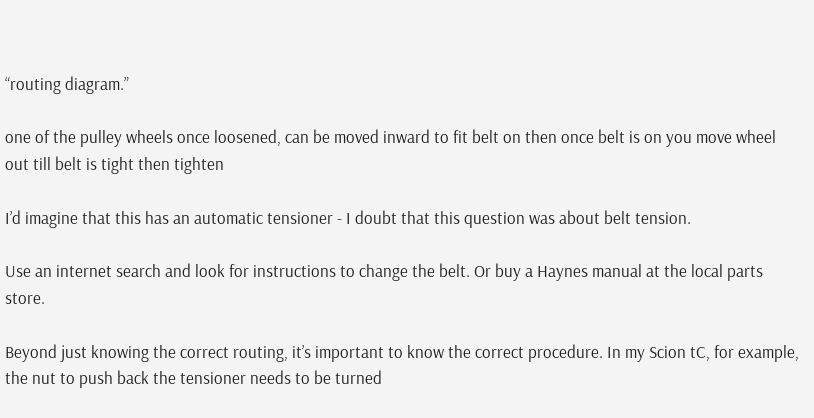“routing diagram.”

one of the pulley wheels once loosened, can be moved inward to fit belt on then once belt is on you move wheel out till belt is tight then tighten

I’d imagine that this has an automatic tensioner - I doubt that this question was about belt tension.

Use an internet search and look for instructions to change the belt. Or buy a Haynes manual at the local parts store.

Beyond just knowing the correct routing, it’s important to know the correct procedure. In my Scion tC, for example, the nut to push back the tensioner needs to be turned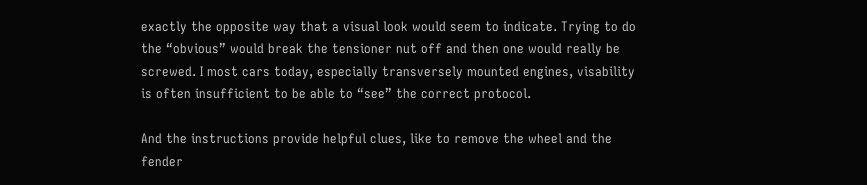exactly the opposite way that a visual look would seem to indicate. Trying to do the “obvious” would break the tensioner nut off and then one would really be screwed. I most cars today, especially transversely mounted engines, visability is often insufficient to be able to “see” the correct protocol.

And the instructions provide helpful clues, like to remove the wheel and the fender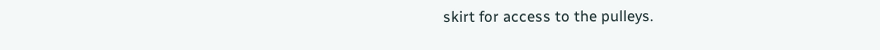skirt for access to the pulleys.